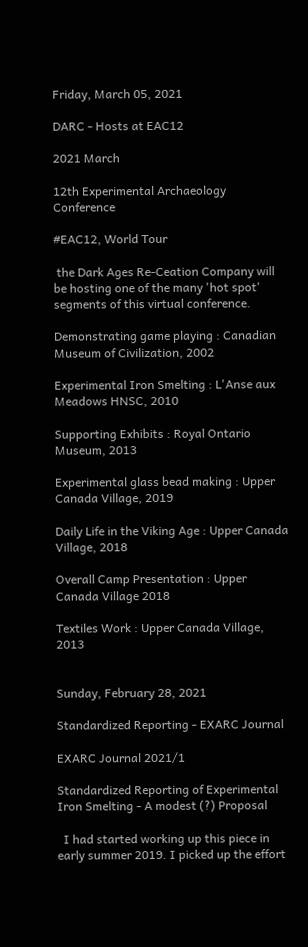Friday, March 05, 2021

DARC - Hosts at EAC12

2021 March

12th Experimental Archaeology Conference

#EAC12, World Tour

 the Dark Ages Re-Ceation Company will be hosting one of the many 'hot spot' segments of this virtual conference.

Demonstrating game playing : Canadian Museum of Civilization, 2002

Experimental Iron Smelting : L'Anse aux Meadows HNSC, 2010

Supporting Exhibits : Royal Ontario Museum, 2013

Experimental glass bead making : Upper Canada Village, 2019

Daily Life in the Viking Age : Upper Canada Village, 2018

Overall Camp Presentation : Upper Canada Village 2018

Textiles Work : Upper Canada Village, 2013


Sunday, February 28, 2021

Standardized Reporting - EXARC Journal

EXARC Journal 2021/1

Standardized Reporting of Experimental Iron Smelting - A modest (?) Proposal

  I had started working up this piece in early summer 2019. I picked up the effort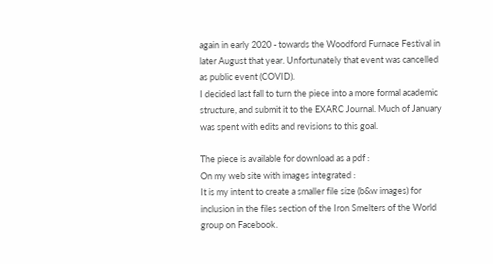again in early 2020 - towards the Woodford Furnace Festival in later August that year. Unfortunately that event was cancelled as public event (COVID).
I decided last fall to turn the piece into a more formal academic structure, and submit it to the EXARC Journal. Much of January was spent with edits and revisions to this goal.

The piece is available for download as a pdf :
On my web site with images integrated :
It is my intent to create a smaller file size (b&w images) for inclusion in the files section of the Iron Smelters of the World group on Facebook.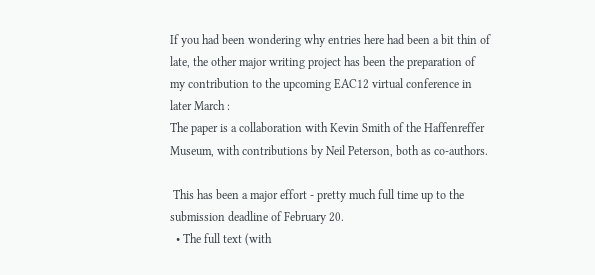If you had been wondering why entries here had been a bit thin of late, the other major writing project has been the preparation of my contribution to the upcoming EAC12 virtual conference in later March :
The paper is a collaboration with Kevin Smith of the Haffenreffer Museum, with contributions by Neil Peterson, both as co-authors.

 This has been a major effort - pretty much full time up to the submission deadline of February 20.
  • The full text (with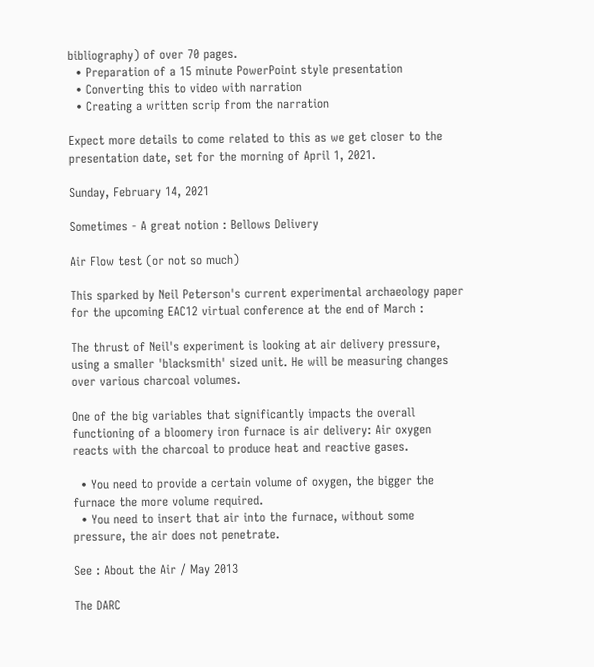bibliography) of over 70 pages.
  • Preparation of a 15 minute PowerPoint style presentation
  • Converting this to video with narration
  • Creating a written scrip from the narration

Expect more details to come related to this as we get closer to the presentation date, set for the morning of April 1, 2021.

Sunday, February 14, 2021

Sometimes - A great notion : Bellows Delivery

Air Flow test (or not so much)

This sparked by Neil Peterson's current experimental archaeology paper for the upcoming EAC12 virtual conference at the end of March :

The thrust of Neil's experiment is looking at air delivery pressure, using a smaller 'blacksmith' sized unit. He will be measuring changes over various charcoal volumes.

One of the big variables that significantly impacts the overall functioning of a bloomery iron furnace is air delivery: Air oxygen reacts with the charcoal to produce heat and reactive gases.

  • You need to provide a certain volume of oxygen, the bigger the furnace the more volume required.
  • You need to insert that air into the furnace, without some pressure, the air does not penetrate.

See : About the Air / May 2013

The DARC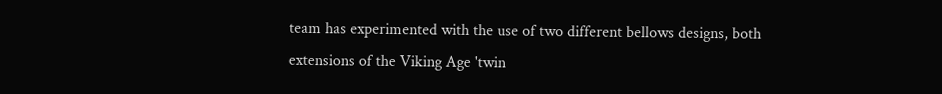team has experimented with the use of two different bellows designs, both extensions of the Viking Age 'twin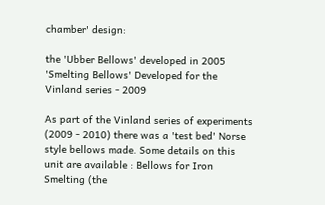chamber' design:

the 'Ubber Bellows' developed in 2005
'Smelting Bellows' Developed for the Vinland series - 2009

As part of the Vinland series of experiments (2009 - 2010) there was a 'test bed' Norse style bellows made. Some details on this unit are available : Bellows for Iron Smelting (the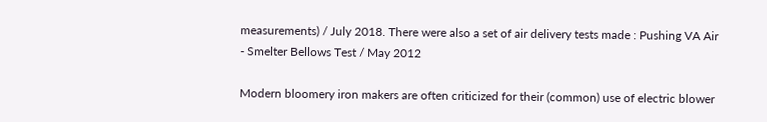measurements) / July 2018. There were also a set of air delivery tests made : Pushing VA Air - Smelter Bellows Test / May 2012

Modern bloomery iron makers are often criticized for their (common) use of electric blower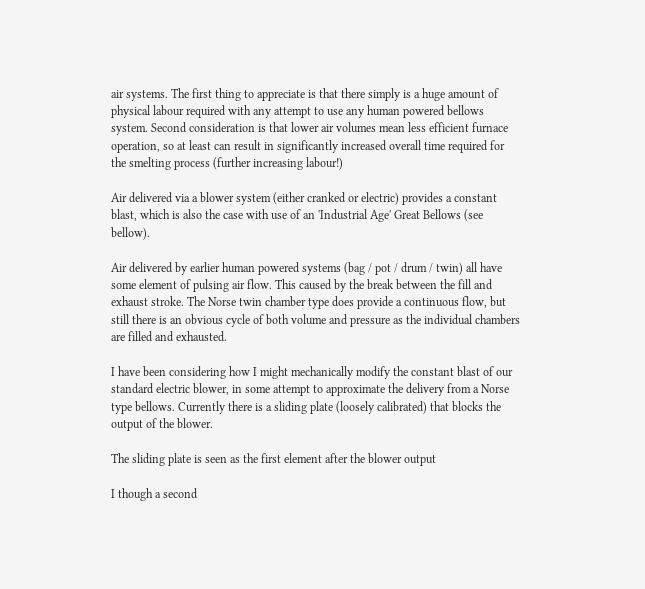air systems. The first thing to appreciate is that there simply is a huge amount of physical labour required with any attempt to use any human powered bellows system. Second consideration is that lower air volumes mean less efficient furnace operation, so at least can result in significantly increased overall time required for the smelting process (further increasing labour!)

Air delivered via a blower system (either cranked or electric) provides a constant blast, which is also the case with use of an 'Industrial Age' Great Bellows (see bellow).

Air delivered by earlier human powered systems (bag / pot / drum / twin) all have some element of pulsing air flow. This caused by the break between the fill and exhaust stroke. The Norse twin chamber type does provide a continuous flow, but still there is an obvious cycle of both volume and pressure as the individual chambers are filled and exhausted.

I have been considering how I might mechanically modify the constant blast of our standard electric blower, in some attempt to approximate the delivery from a Norse type bellows. Currently there is a sliding plate (loosely calibrated) that blocks the output of the blower.

The sliding plate is seen as the first element after the blower output

I though a second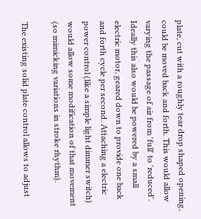plate, cut with a roughly tear drop shaped opening, could be moved back and forth. This would allow varying the passage of air from 'full' to 'reduced'. Ideally this also would be powered by a small electric motor, geared down to provide one back and forth cycle per second. Attaching a electric power control (like a simple light dimmer switch) would allow some modification of that movement (so mimicking variations in stroke rhythm).

The existing solid plate control allows to adjust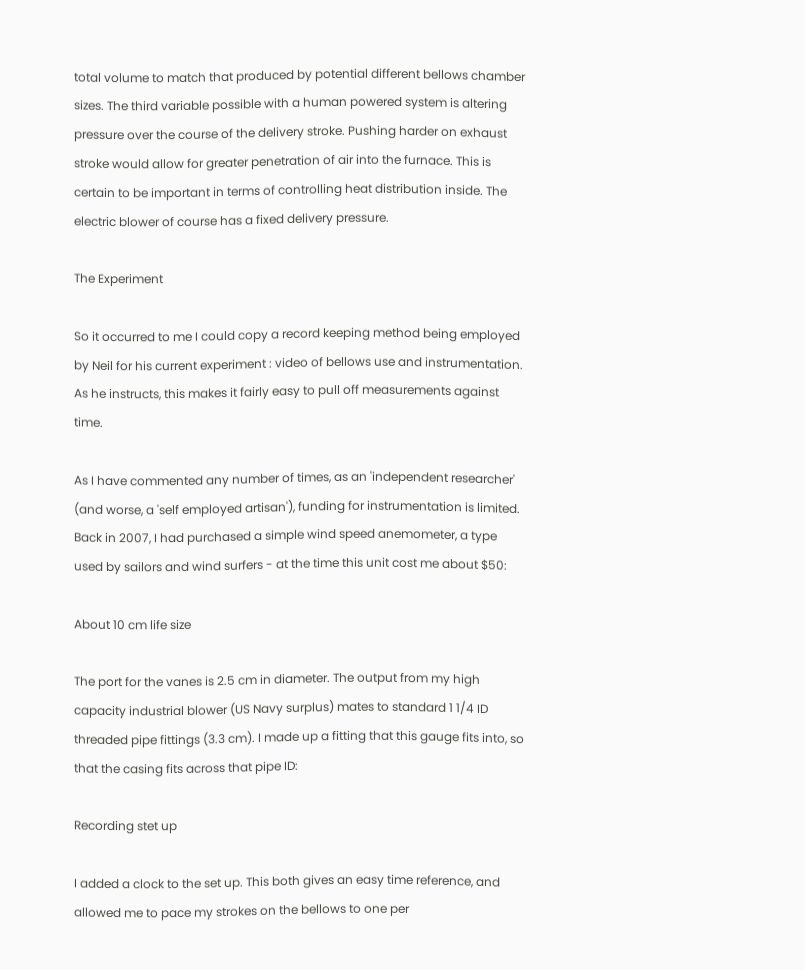total volume to match that produced by potential different bellows chamber sizes. The third variable possible with a human powered system is altering pressure over the course of the delivery stroke. Pushing harder on exhaust stroke would allow for greater penetration of air into the furnace. This is certain to be important in terms of controlling heat distribution inside. The electric blower of course has a fixed delivery pressure.

The Experiment

So it occurred to me I could copy a record keeping method being employed by Neil for his current experiment : video of bellows use and instrumentation. As he instructs, this makes it fairly easy to pull off measurements against time.

As I have commented any number of times, as an 'independent researcher' (and worse, a 'self employed artisan'), funding for instrumentation is limited. Back in 2007, I had purchased a simple wind speed anemometer, a type used by sailors and wind surfers - at the time this unit cost me about $50:

About 10 cm life size

The port for the vanes is 2.5 cm in diameter. The output from my high capacity industrial blower (US Navy surplus) mates to standard 1 1/4 ID threaded pipe fittings (3.3 cm). I made up a fitting that this gauge fits into, so that the casing fits across that pipe ID:

Recording stet up

I added a clock to the set up. This both gives an easy time reference, and allowed me to pace my strokes on the bellows to one per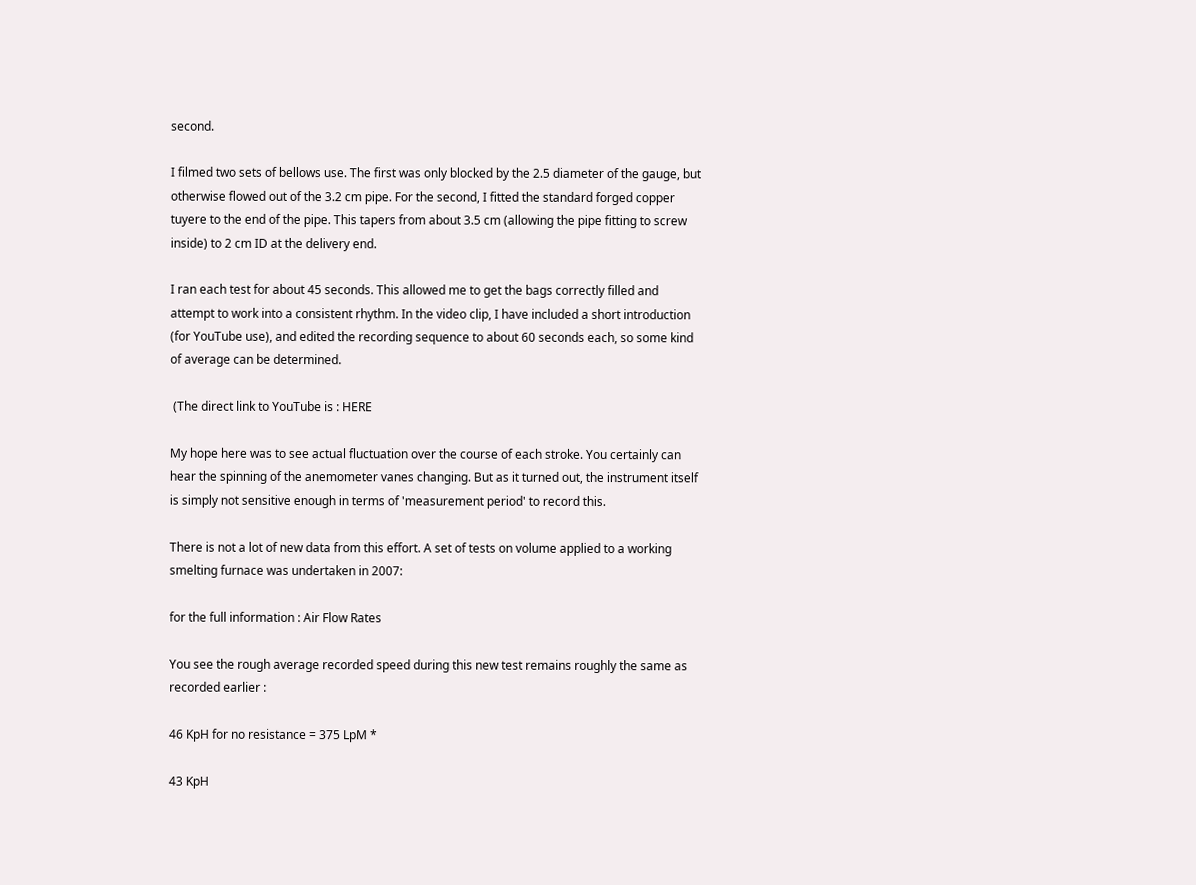second.

I filmed two sets of bellows use. The first was only blocked by the 2.5 diameter of the gauge, but otherwise flowed out of the 3.2 cm pipe. For the second, I fitted the standard forged copper tuyere to the end of the pipe. This tapers from about 3.5 cm (allowing the pipe fitting to screw inside) to 2 cm ID at the delivery end.

I ran each test for about 45 seconds. This allowed me to get the bags correctly filled and attempt to work into a consistent rhythm. In the video clip, I have included a short introduction (for YouTube use), and edited the recording sequence to about 60 seconds each, so some kind of average can be determined.

 (The direct link to YouTube is : HERE

My hope here was to see actual fluctuation over the course of each stroke. You certainly can hear the spinning of the anemometer vanes changing. But as it turned out, the instrument itself is simply not sensitive enough in terms of 'measurement period' to record this.

There is not a lot of new data from this effort. A set of tests on volume applied to a working smelting furnace was undertaken in 2007:

for the full information : Air Flow Rates

You see the rough average recorded speed during this new test remains roughly the same as recorded earlier :

46 KpH for no resistance = 375 LpM *

43 KpH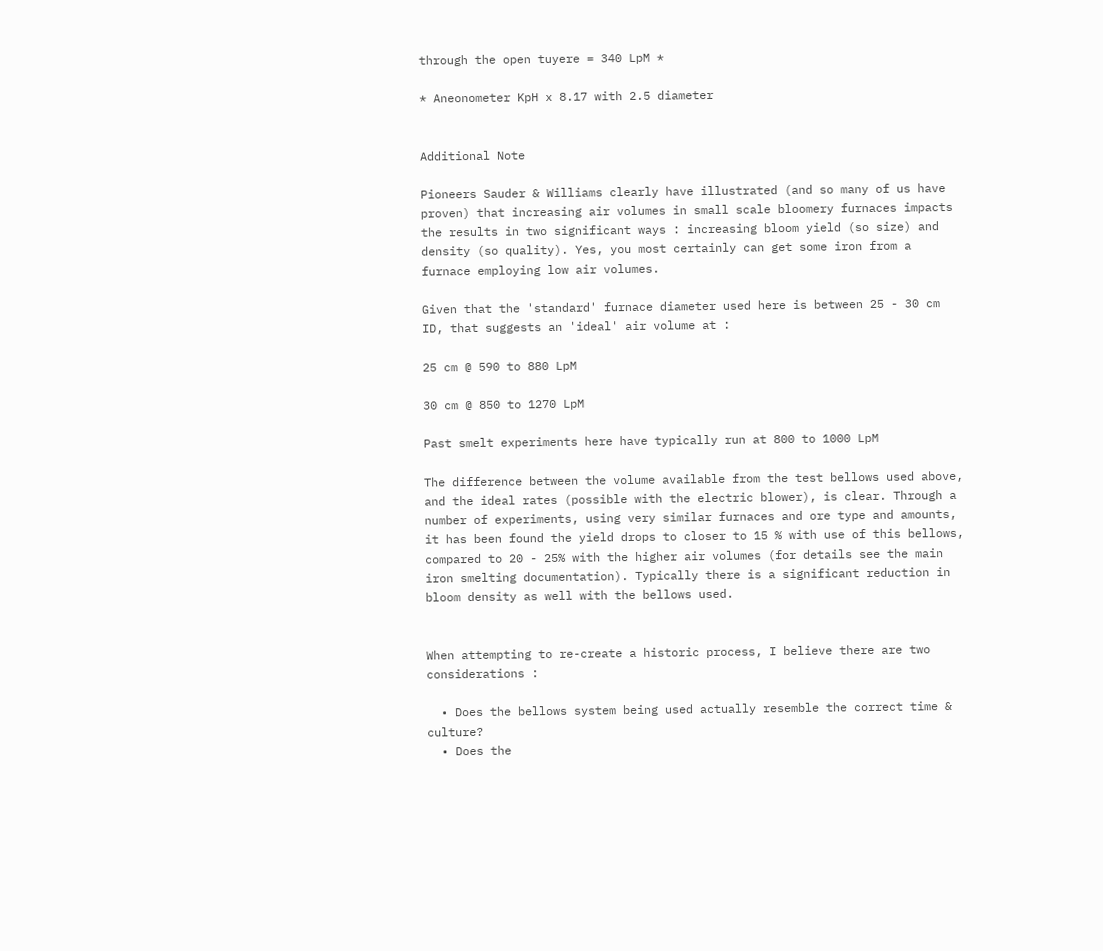through the open tuyere = 340 LpM *

* Aneonometer KpH x 8.17 with 2.5 diameter


Additional Note

Pioneers Sauder & Williams clearly have illustrated (and so many of us have proven) that increasing air volumes in small scale bloomery furnaces impacts the results in two significant ways : increasing bloom yield (so size) and density (so quality). Yes, you most certainly can get some iron from a furnace employing low air volumes.

Given that the 'standard' furnace diameter used here is between 25 - 30 cm ID, that suggests an 'ideal' air volume at :

25 cm @ 590 to 880 LpM

30 cm @ 850 to 1270 LpM

Past smelt experiments here have typically run at 800 to 1000 LpM

The difference between the volume available from the test bellows used above, and the ideal rates (possible with the electric blower), is clear. Through a number of experiments, using very similar furnaces and ore type and amounts, it has been found the yield drops to closer to 15 % with use of this bellows, compared to 20 - 25% with the higher air volumes (for details see the main iron smelting documentation). Typically there is a significant reduction in bloom density as well with the bellows used.


When attempting to re-create a historic process, I believe there are two considerations :

  • Does the bellows system being used actually resemble the correct time & culture?
  • Does the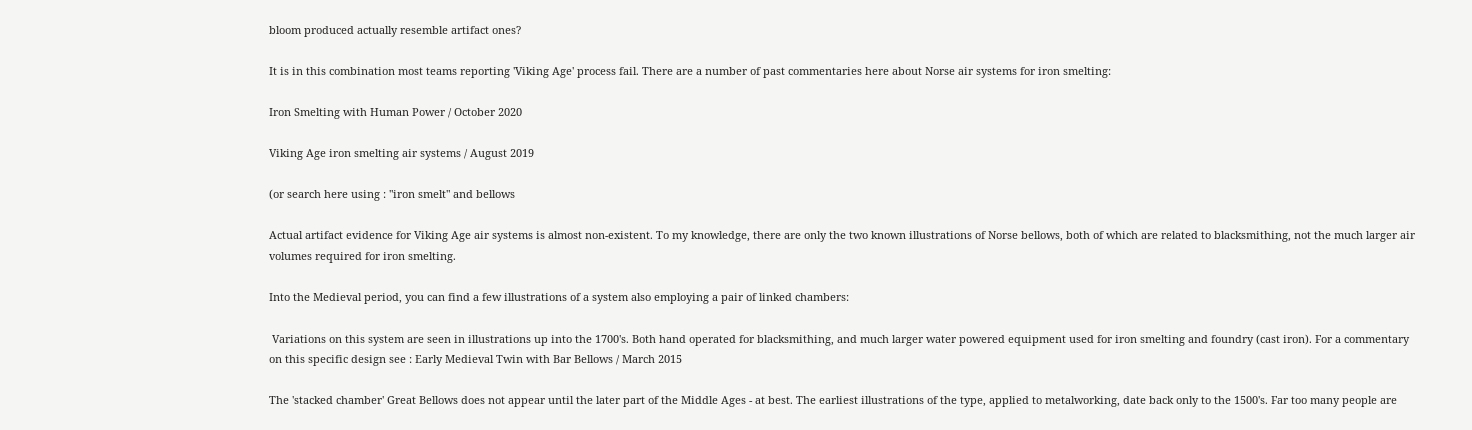bloom produced actually resemble artifact ones?

It is in this combination most teams reporting 'Viking Age' process fail. There are a number of past commentaries here about Norse air systems for iron smelting:

Iron Smelting with Human Power / October 2020

Viking Age iron smelting air systems / August 2019

(or search here using : "iron smelt" and bellows

Actual artifact evidence for Viking Age air systems is almost non-existent. To my knowledge, there are only the two known illustrations of Norse bellows, both of which are related to blacksmithing, not the much larger air volumes required for iron smelting.

Into the Medieval period, you can find a few illustrations of a system also employing a pair of linked chambers:

 Variations on this system are seen in illustrations up into the 1700's. Both hand operated for blacksmithing, and much larger water powered equipment used for iron smelting and foundry (cast iron). For a commentary on this specific design see : Early Medieval Twin with Bar Bellows / March 2015

The 'stacked chamber' Great Bellows does not appear until the later part of the Middle Ages - at best. The earliest illustrations of the type, applied to metalworking, date back only to the 1500's. Far too many people are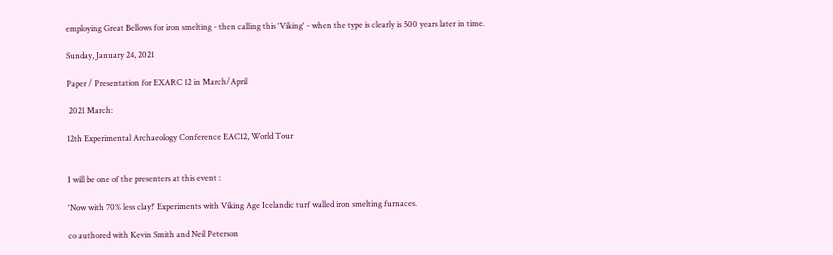employing Great Bellows for iron smelting - then calling this 'Viking' - when the type is clearly is 500 years later in time.

Sunday, January 24, 2021

Paper / Presentation for EXARC 12 in March/April

 2021 March:

12th Experimental Archaeology Conference EAC12, World Tour


I will be one of the presenters at this event :

'Now with 70% less clay!' Experiments with Viking Age Icelandic turf walled iron smelting furnaces.

co authored with Kevin Smith and Neil Peterson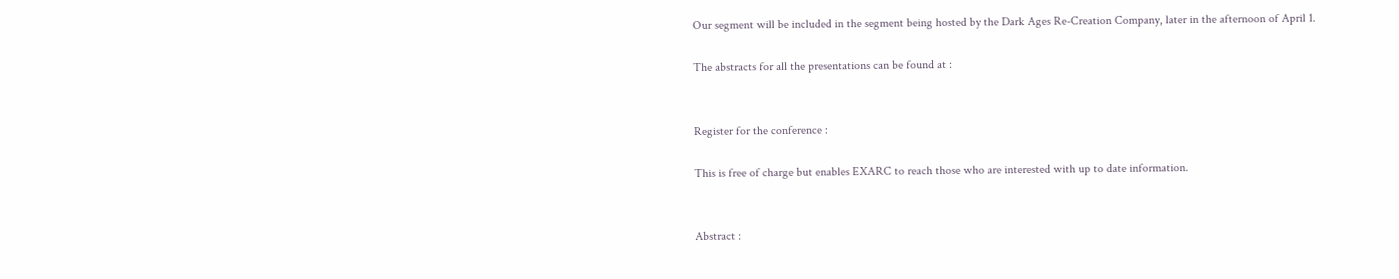Our segment will be included in the segment being hosted by the Dark Ages Re-Creation Company, later in the afternoon of April 1.

The abstracts for all the presentations can be found at :


Register for the conference :

This is free of charge but enables EXARC to reach those who are interested with up to date information.


Abstract :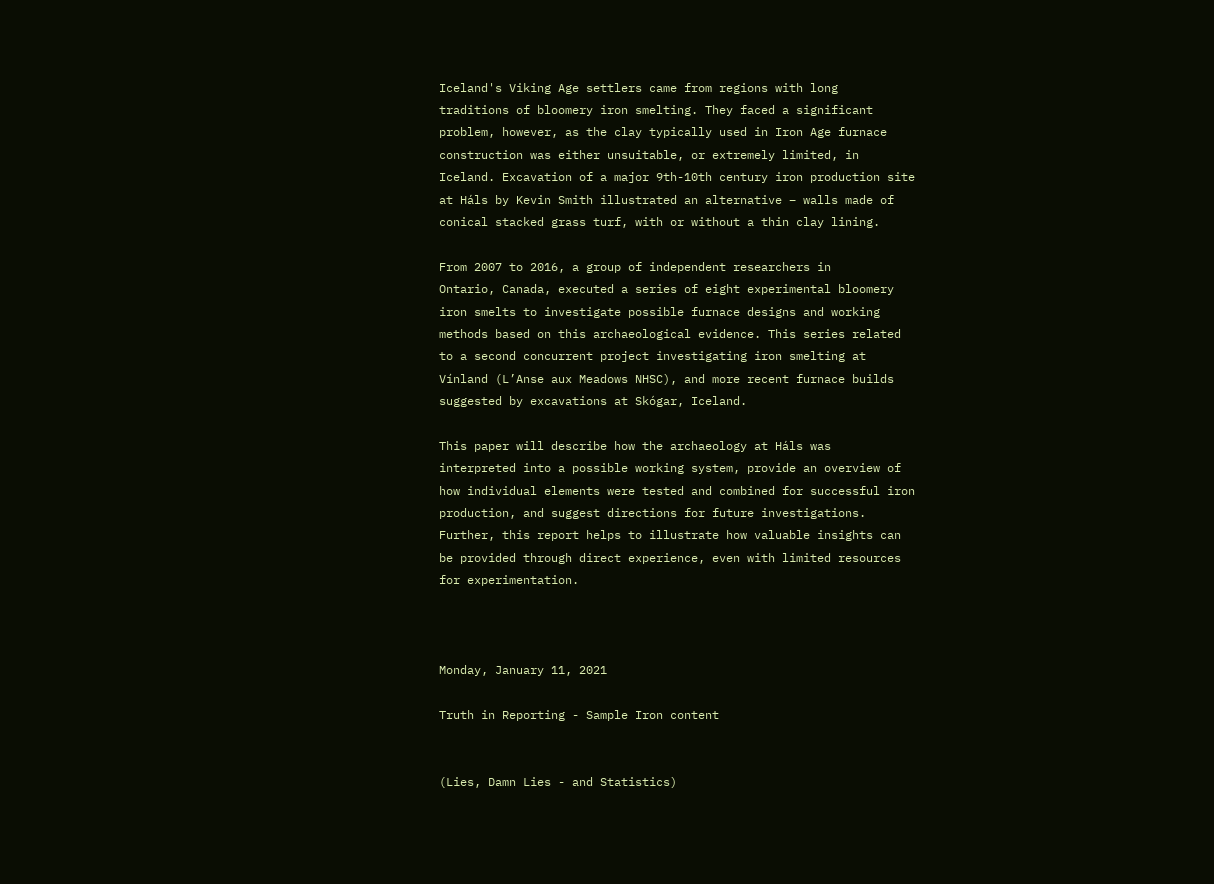Iceland's Viking Age settlers came from regions with long
traditions of bloomery iron smelting. They faced a significant
problem, however, as the clay typically used in Iron Age furnace
construction was either unsuitable, or extremely limited, in
Iceland. Excavation of a major 9th-10th century iron production site
at Háls by Kevin Smith illustrated an alternative – walls made of
conical stacked grass turf, with or without a thin clay lining.

From 2007 to 2016, a group of independent researchers in
Ontario, Canada, executed a series of eight experimental bloomery
iron smelts to investigate possible furnace designs and working
methods based on this archaeological evidence. This series related
to a second concurrent project investigating iron smelting at
Vínland (L’Anse aux Meadows NHSC), and more recent furnace builds
suggested by excavations at Skógar, Iceland.

This paper will describe how the archaeology at Háls was
interpreted into a possible working system, provide an overview of
how individual elements were tested and combined for successful iron
production, and suggest directions for future investigations.
Further, this report helps to illustrate how valuable insights can
be provided through direct experience, even with limited resources
for experimentation.



Monday, January 11, 2021

Truth in Reporting - Sample Iron content


(Lies, Damn Lies - and Statistics)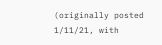(originally posted 1/11/21, with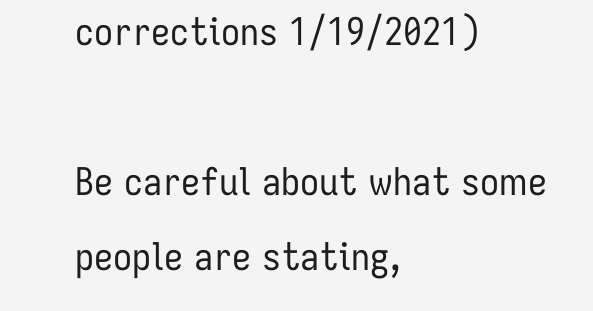corrections 1/19/2021)

Be careful about what some people are stating,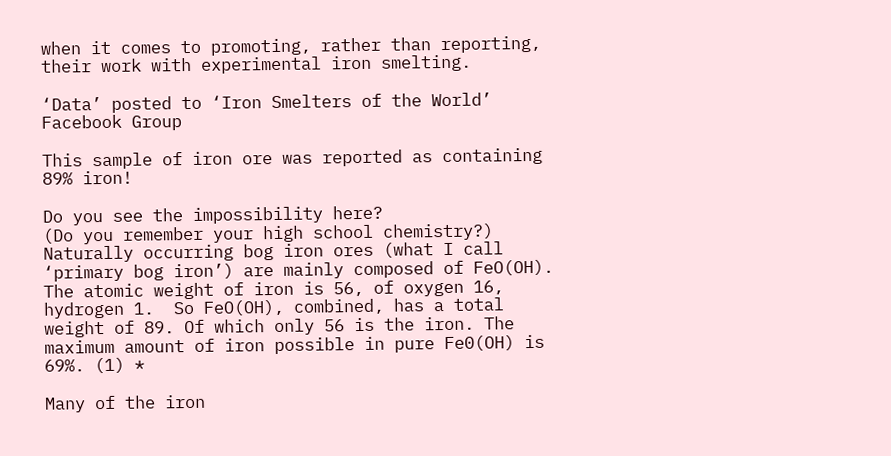when it comes to promoting, rather than reporting, their work with experimental iron smelting.

‘Data’ posted to ‘Iron Smelters of the World’ Facebook Group

This sample of iron ore was reported as containing 89% iron!

Do you see the impossibility here?
(Do you remember your high school chemistry?)
Naturally occurring bog iron ores (what I call ‘primary bog iron’) are mainly composed of FeO(OH).
The atomic weight of iron is 56, of oxygen 16, hydrogen 1.  So FeO(OH), combined, has a total weight of 89. Of which only 56 is the iron. The maximum amount of iron possible in pure Fe0(OH) is 69%. (1) *

Many of the iron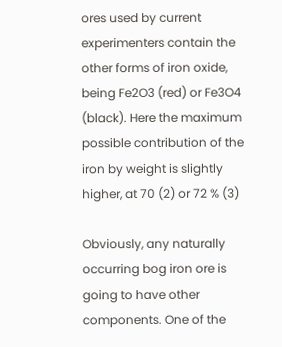ores used by current experimenters contain the other forms of iron oxide, being Fe2O3 (red) or Fe3O4 (black). Here the maximum possible contribution of the iron by weight is slightly higher, at 70 (2) or 72 % (3)

Obviously, any naturally occurring bog iron ore is going to have other components. One of the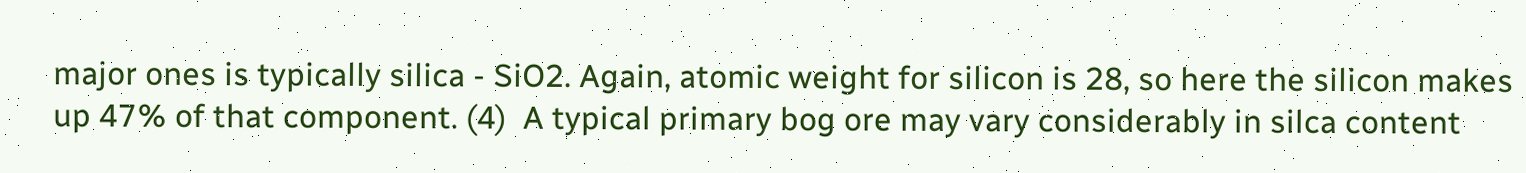major ones is typically silica - SiO2. Again, atomic weight for silicon is 28, so here the silicon makes up 47% of that component. (4)  A typical primary bog ore may vary considerably in silca content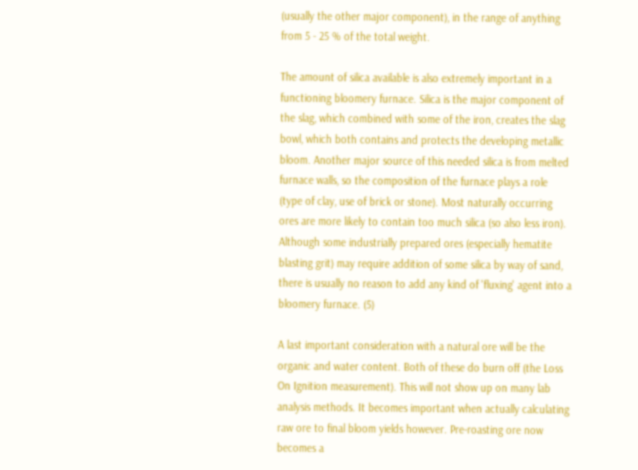(usually the other major component), in the range of anything from 5 - 25 % of the total weight.

The amount of silica available is also extremely important in a functioning bloomery furnace. Silica is the major component of the slag, which combined with some of the iron, creates the slag bowl, which both contains and protects the developing metallic bloom. Another major source of this needed silica is from melted furnace walls, so the composition of the furnace plays a role (type of clay, use of brick or stone). Most naturally occurring ores are more likely to contain too much silica (so also less iron). Although some industrially prepared ores (especially hematite blasting grit) may require addition of some silica by way of sand, there is usually no reason to add any kind of 'fluxing' agent into a bloomery furnace. (5)

A last important consideration with a natural ore will be the organic and water content. Both of these do burn off (the Loss On Ignition measurement). This will not show up on many lab analysis methods. It becomes important when actually calculating raw ore to final bloom yields however. Pre-roasting ore now becomes a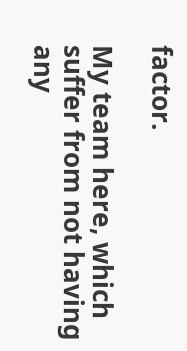factor.

My team here, which suffer from not having any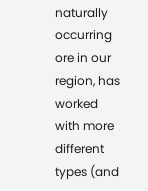naturally occurring ore in our region, has worked with more different types (and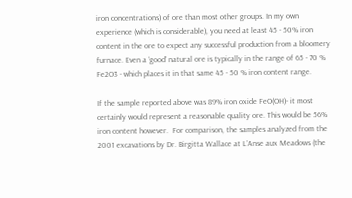iron concentrations) of ore than most other groups. In my own experience (which is considerable), you need at least 45 - 50% iron content in the ore to expect any successful production from a bloomery furnace. Even a ‘good’ natural ore is typically in the range of 65 - 70 % Fe2O3 - which places it in that same 45 - 50 % iron content range.

If the sample reported above was 89% iron oxide FeO(OH)- it most certainly would represent a reasonable quality ore. This would be 56% iron content however.  For comparison, the samples analyzed from the 2001 excavations by Dr. Birgitta Wallace at L’Anse aux Meadows (the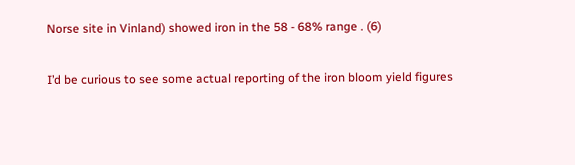Norse site in Vinland) showed iron in the 58 - 68% range . (6)

I’d be curious to see some actual reporting of the iron bloom yield figures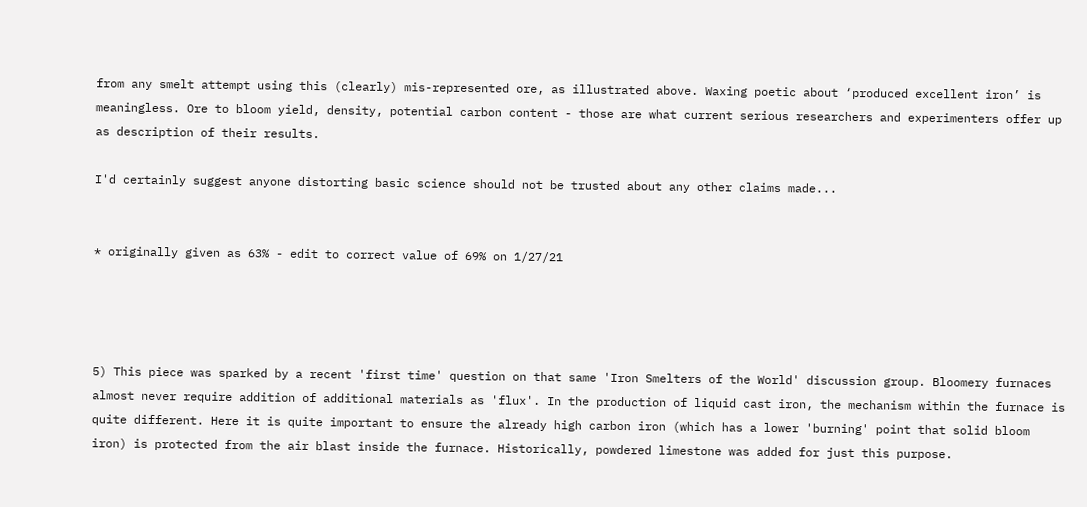from any smelt attempt using this (clearly) mis-represented ore, as illustrated above. Waxing poetic about ‘produced excellent iron’ is meaningless. Ore to bloom yield, density, potential carbon content - those are what current serious researchers and experimenters offer up as description of their results.

I'd certainly suggest anyone distorting basic science should not be trusted about any other claims made...


* originally given as 63% - edit to correct value of 69% on 1/27/21




5) This piece was sparked by a recent 'first time' question on that same 'Iron Smelters of the World' discussion group. Bloomery furnaces almost never require addition of additional materials as 'flux'. In the production of liquid cast iron, the mechanism within the furnace is quite different. Here it is quite important to ensure the already high carbon iron (which has a lower 'burning' point that solid bloom iron) is protected from the air blast inside the furnace. Historically, powdered limestone was added for just this purpose.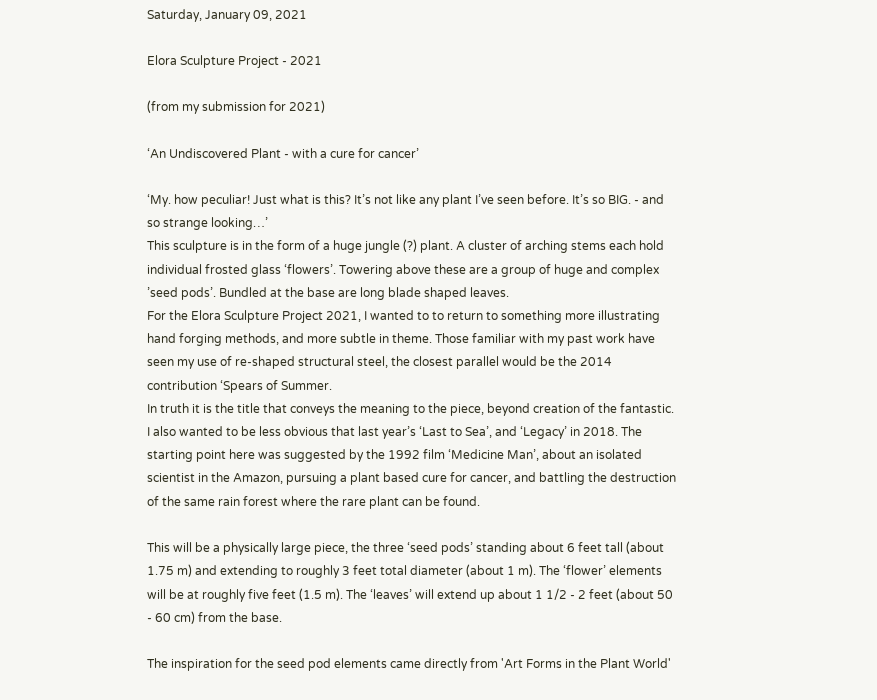Saturday, January 09, 2021

Elora Sculpture Project - 2021

(from my submission for 2021)

‘An Undiscovered Plant - with a cure for cancer’

‘My. how peculiar! Just what is this? It’s not like any plant I’ve seen before. It’s so BIG. - and so strange looking…’
This sculpture is in the form of a huge jungle (?) plant. A cluster of arching stems each hold individual frosted glass ‘flowers’. Towering above these are a group of huge and complex ’seed pods’. Bundled at the base are long blade shaped leaves.
For the Elora Sculpture Project 2021, I wanted to to return to something more illustrating hand forging methods, and more subtle in theme. Those familiar with my past work have seen my use of re-shaped structural steel, the closest parallel would be the 2014 contribution ‘Spears of Summer.
In truth it is the title that conveys the meaning to the piece, beyond creation of the fantastic. I also wanted to be less obvious that last year’s ‘Last to Sea’, and ‘Legacy’ in 2018. The starting point here was suggested by the 1992 film ‘Medicine Man’, about an isolated scientist in the Amazon, pursuing a plant based cure for cancer, and battling the destruction of the same rain forest where the rare plant can be found.

This will be a physically large piece, the three ‘seed pods’ standing about 6 feet tall (about 1.75 m) and extending to roughly 3 feet total diameter (about 1 m). The ‘flower’ elements will be at roughly five feet (1.5 m). The ‘leaves’ will extend up about 1 1/2 - 2 feet (about 50 - 60 cm) from the base.

The inspiration for the seed pod elements came directly from 'Art Forms in the Plant World'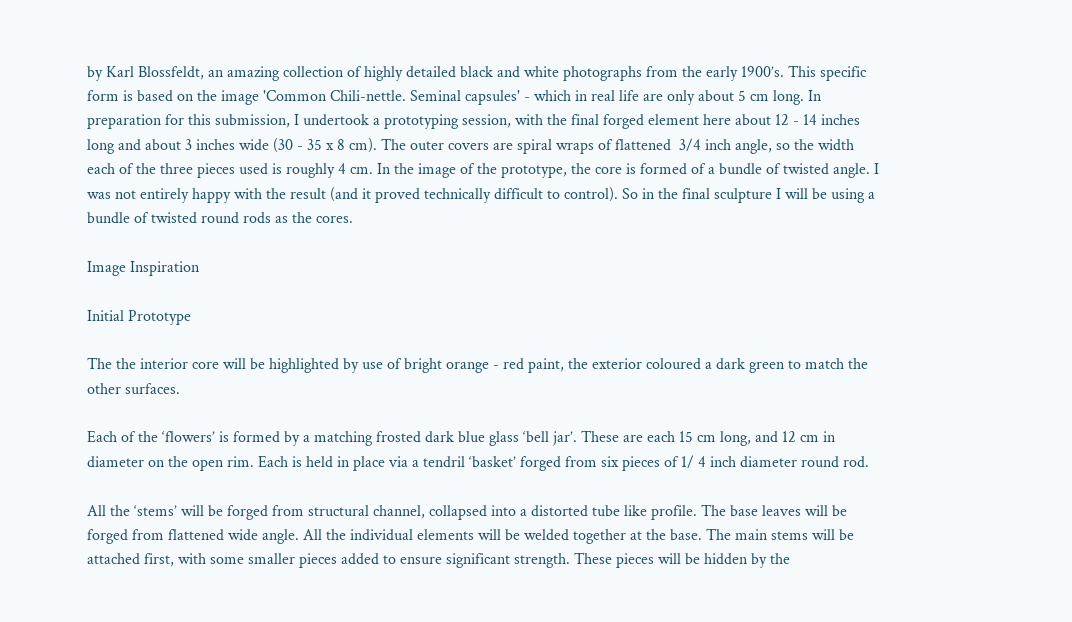by Karl Blossfeldt, an amazing collection of highly detailed black and white photographs from the early 1900’s. This specific form is based on the image 'Common Chili-nettle. Seminal capsules' - which in real life are only about 5 cm long. In preparation for this submission, I undertook a prototyping session, with the final forged element here about 12 - 14 inches long and about 3 inches wide (30 - 35 x 8 cm). The outer covers are spiral wraps of flattened  3/4 inch angle, so the width each of the three pieces used is roughly 4 cm. In the image of the prototype, the core is formed of a bundle of twisted angle. I was not entirely happy with the result (and it proved technically difficult to control). So in the final sculpture I will be using a bundle of twisted round rods as the cores.

Image Inspiration

Initial Prototype

The the interior core will be highlighted by use of bright orange - red paint, the exterior coloured a dark green to match the other surfaces.

Each of the ‘flowers’ is formed by a matching frosted dark blue glass ‘bell jar’. These are each 15 cm long, and 12 cm in diameter on the open rim. Each is held in place via a tendril ‘basket’ forged from six pieces of 1/ 4 inch diameter round rod.

All the ‘stems’ will be forged from structural channel, collapsed into a distorted tube like profile. The base leaves will be forged from flattened wide angle. All the individual elements will be welded together at the base. The main stems will be attached first, with some smaller pieces added to ensure significant strength. These pieces will be hidden by the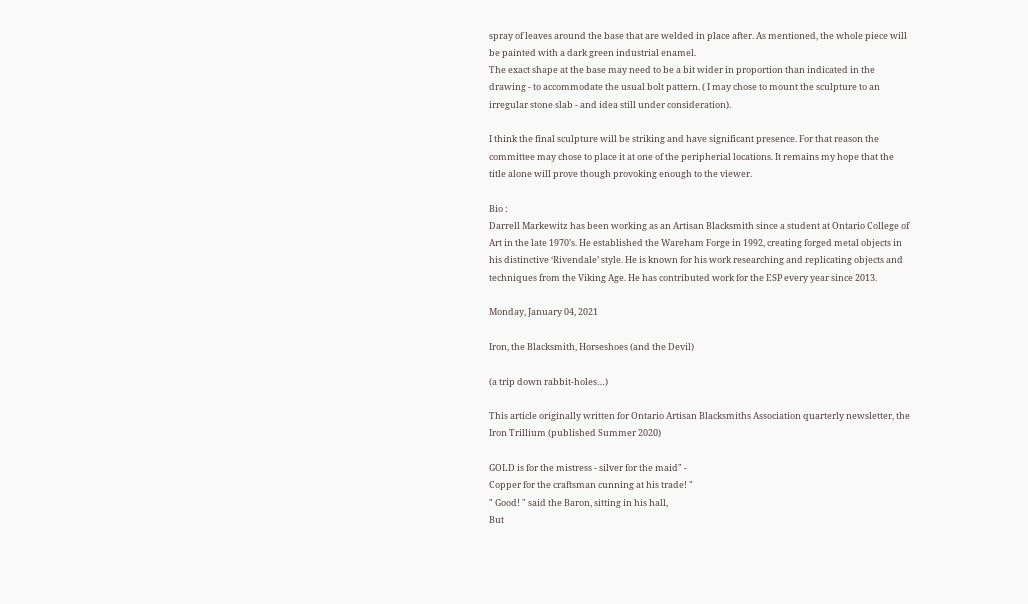spray of leaves around the base that are welded in place after. As mentioned, the whole piece will be painted with a dark green industrial enamel.
The exact shape at the base may need to be a bit wider in proportion than indicated in the drawing - to accommodate the usual bolt pattern. ( I may chose to mount the sculpture to an irregular stone slab - and idea still under consideration).

I think the final sculpture will be striking and have significant presence. For that reason the committee may chose to place it at one of the peripherial locations. It remains my hope that the title alone will prove though provoking enough to the viewer.

Bio :
Darrell Markewitz has been working as an Artisan Blacksmith since a student at Ontario College of Art in the late 1970’s. He established the Wareham Forge in 1992, creating forged metal objects in his distinctive ‘Rivendale’ style. He is known for his work researching and replicating objects and techniques from the Viking Age. He has contributed work for the ESP every year since 2013.

Monday, January 04, 2021

Iron, the Blacksmith, Horseshoes (and the Devil)

(a trip down rabbit-holes…)

This article originally written for Ontario Artisan Blacksmiths Association quarterly newsletter, the Iron Trillium (published Summer 2020)

GOLD is for the mistress - silver for the maid" -
Copper for the craftsman cunning at his trade! "
" Good! " said the Baron, sitting in his hall,
But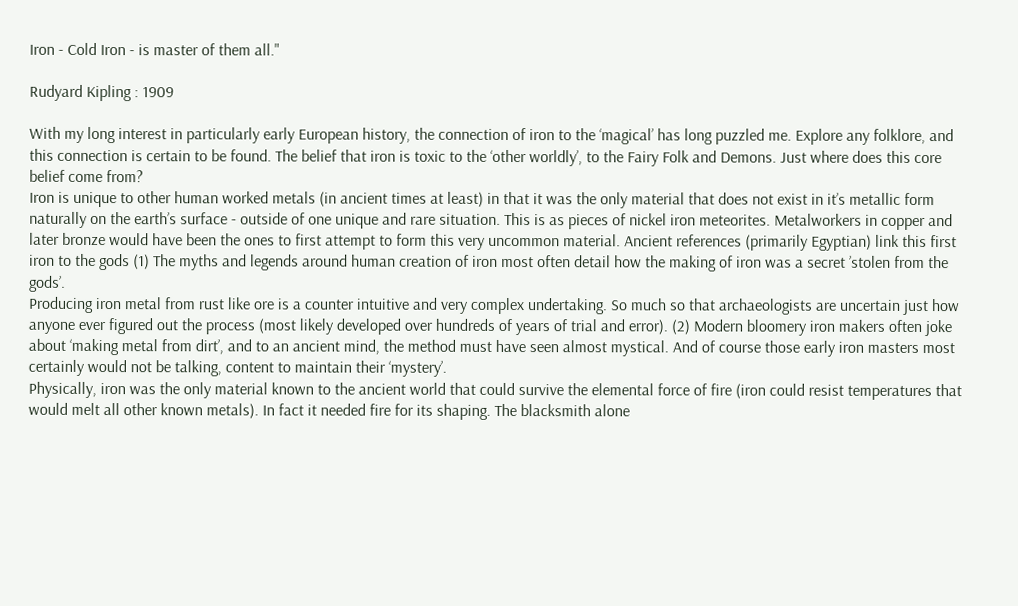Iron - Cold Iron - is master of them all."

Rudyard Kipling : 1909

With my long interest in particularly early European history, the connection of iron to the ‘magical’ has long puzzled me. Explore any folklore, and this connection is certain to be found. The belief that iron is toxic to the ‘other worldly’, to the Fairy Folk and Demons. Just where does this core belief come from?
Iron is unique to other human worked metals (in ancient times at least) in that it was the only material that does not exist in it’s metallic form naturally on the earth’s surface - outside of one unique and rare situation. This is as pieces of nickel iron meteorites. Metalworkers in copper and later bronze would have been the ones to first attempt to form this very uncommon material. Ancient references (primarily Egyptian) link this first iron to the gods (1) The myths and legends around human creation of iron most often detail how the making of iron was a secret ’stolen from the gods’.
Producing iron metal from rust like ore is a counter intuitive and very complex undertaking. So much so that archaeologists are uncertain just how anyone ever figured out the process (most likely developed over hundreds of years of trial and error). (2) Modern bloomery iron makers often joke about ‘making metal from dirt’, and to an ancient mind, the method must have seen almost mystical. And of course those early iron masters most certainly would not be talking, content to maintain their ‘mystery’.
Physically, iron was the only material known to the ancient world that could survive the elemental force of fire (iron could resist temperatures that would melt all other known metals). In fact it needed fire for its shaping. The blacksmith alone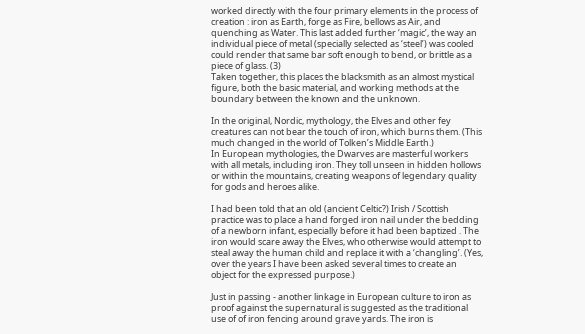worked directly with the four primary elements in the process of creation : iron as Earth, forge as Fire, bellows as Air, and quenching as Water. This last added further ‘magic’, the way an individual piece of metal (specially selected as ‘steel’) was cooled could render that same bar soft enough to bend, or brittle as a piece of glass. (3)
Taken together, this places the blacksmith as an almost mystical figure, both the basic material, and working methods at the boundary between the known and the unknown.

In the original, Nordic, mythology, the Elves and other fey creatures can not bear the touch of iron, which burns them. (This much changed in the world of Tolken’s Middle Earth.)
In European mythologies, the Dwarves are masterful workers with all metals, including iron. They toll unseen in hidden hollows or within the mountains, creating weapons of legendary quality for gods and heroes alike.

I had been told that an old (ancient Celtic?) Irish / Scottish practice was to place a hand forged iron nail under the bedding of a newborn infant, especially before it had been baptized . The iron would scare away the Elves, who otherwise would attempt to steal away the human child and replace it with a ‘changling’. (Yes, over the years I have been asked several times to create an object for the expressed purpose.)

Just in passing - another linkage in European culture to iron as proof against the supernatural is suggested as the traditional use of of iron fencing around grave yards. The iron is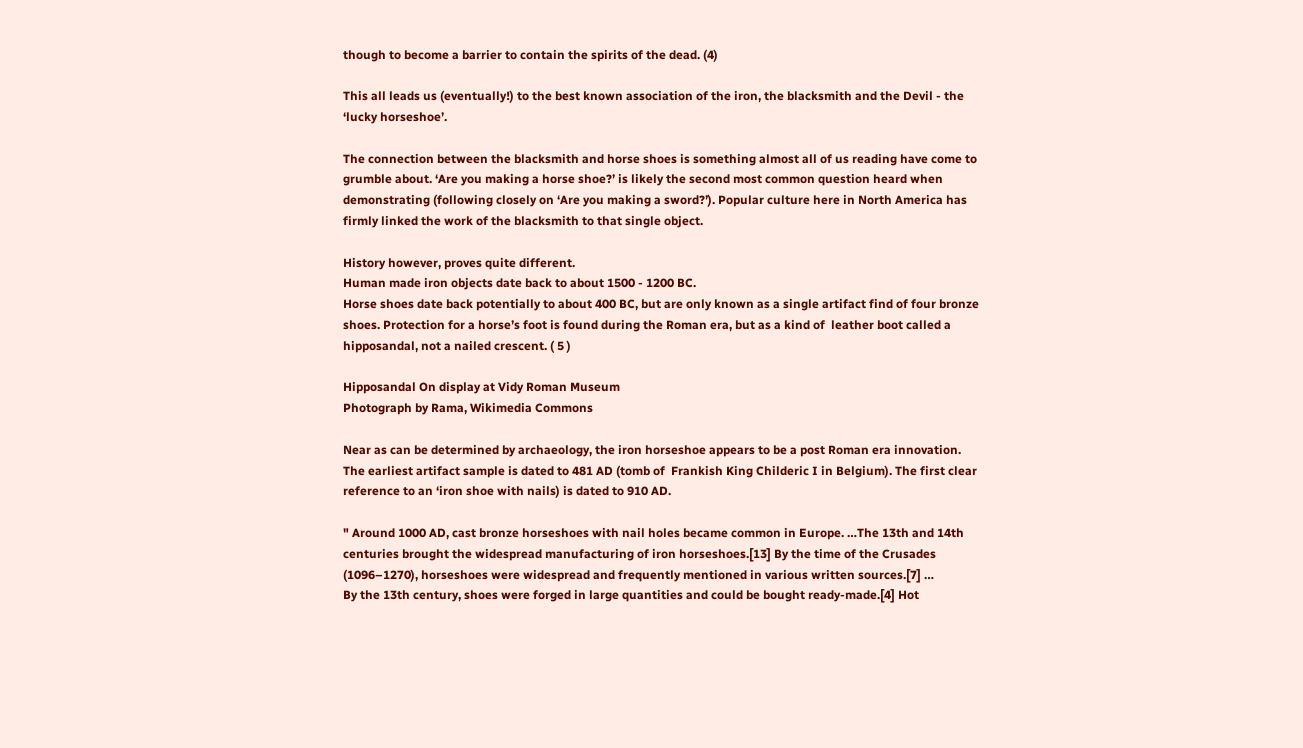though to become a barrier to contain the spirits of the dead. (4)

This all leads us (eventually!) to the best known association of the iron, the blacksmith and the Devil - the ‘lucky horseshoe’.

The connection between the blacksmith and horse shoes is something almost all of us reading have come to grumble about. ‘Are you making a horse shoe?’ is likely the second most common question heard when demonstrating (following closely on ‘Are you making a sword?’). Popular culture here in North America has firmly linked the work of the blacksmith to that single object.

History however, proves quite different.
Human made iron objects date back to about 1500 - 1200 BC.
Horse shoes date back potentially to about 400 BC, but are only known as a single artifact find of four bronze shoes. Protection for a horse’s foot is found during the Roman era, but as a kind of  leather boot called a hipposandal, not a nailed crescent. ( 5 )

Hipposandal On display at Vidy Roman Museum
Photograph by Rama, Wikimedia Commons

Near as can be determined by archaeology, the iron horseshoe appears to be a post Roman era innovation. The earliest artifact sample is dated to 481 AD (tomb of  Frankish King Childeric I in Belgium). The first clear reference to an ‘iron shoe with nails) is dated to 910 AD.

" Around 1000 AD, cast bronze horseshoes with nail holes became common in Europe. …The 13th and 14th centuries brought the widespread manufacturing of iron horseshoes.[13] By the time of the Crusades (1096–1270), horseshoes were widespread and frequently mentioned in various written sources.[7] …
By the 13th century, shoes were forged in large quantities and could be bought ready-made.[4] Hot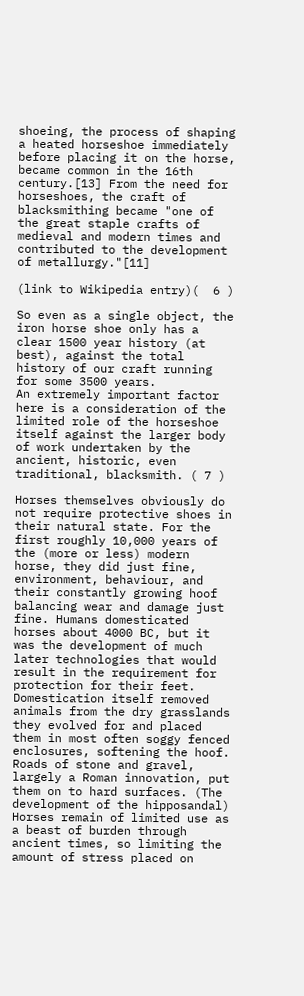shoeing, the process of shaping a heated horseshoe immediately before placing it on the horse, became common in the 16th century.[13] From the need for horseshoes, the craft of blacksmithing became "one of the great staple crafts of medieval and modern times and contributed to the development of metallurgy."[11]

(link to Wikipedia entry)(  6 )

So even as a single object, the iron horse shoe only has a clear 1500 year history (at best), against the total history of our craft running for some 3500 years.
An extremely important factor here is a consideration of the limited role of the horseshoe itself against the larger body of work undertaken by the ancient, historic, even traditional, blacksmith. ( 7 )

Horses themselves obviously do not require protective shoes in their natural state. For the first roughly 10,000 years of the (more or less) modern horse, they did just fine, environment, behaviour, and their constantly growing hoof balancing wear and damage just fine. Humans domesticated horses about 4000 BC, but it was the development of much later technologies that would result in the requirement for protection for their feet.
Domestication itself removed animals from the dry grasslands they evolved for and placed them in most often soggy fenced enclosures, softening the hoof.
Roads of stone and gravel, largely a Roman innovation, put them on to hard surfaces. (The development of the hipposandal)
Horses remain of limited use as a beast of burden through ancient times, so limiting the amount of stress placed on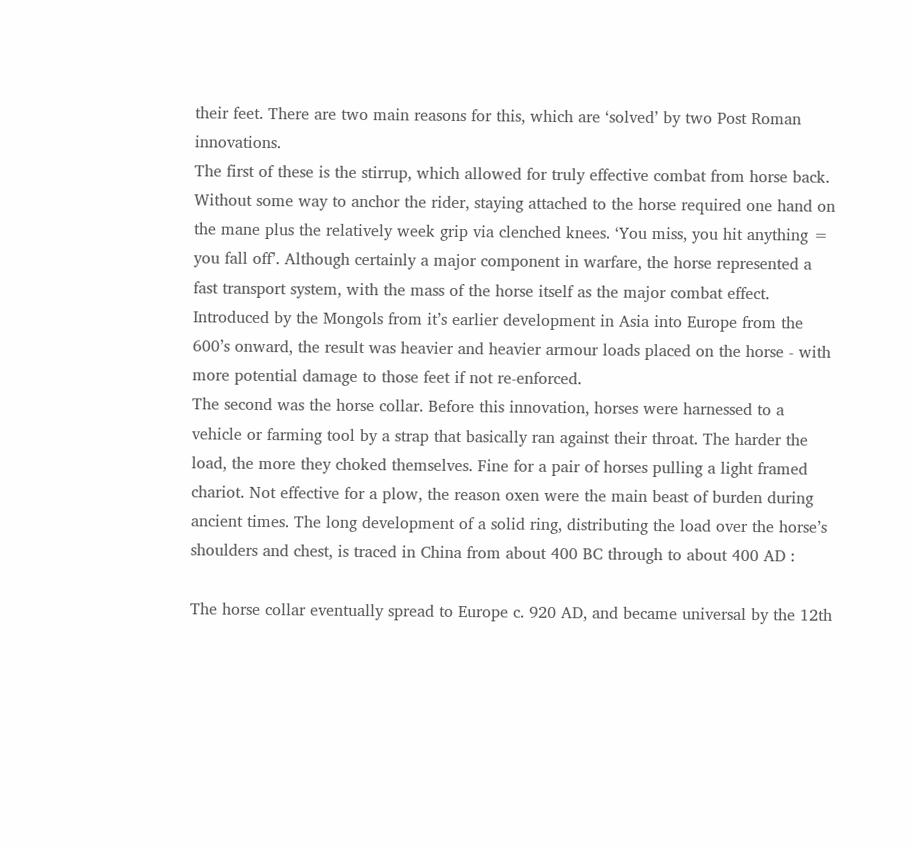their feet. There are two main reasons for this, which are ‘solved’ by two Post Roman innovations.
The first of these is the stirrup, which allowed for truly effective combat from horse back. Without some way to anchor the rider, staying attached to the horse required one hand on the mane plus the relatively week grip via clenched knees. ‘You miss, you hit anything = you fall off’. Although certainly a major component in warfare, the horse represented a fast transport system, with the mass of the horse itself as the major combat effect. Introduced by the Mongols from it’s earlier development in Asia into Europe from the 600’s onward, the result was heavier and heavier armour loads placed on the horse - with more potential damage to those feet if not re-enforced.
The second was the horse collar. Before this innovation, horses were harnessed to a vehicle or farming tool by a strap that basically ran against their throat. The harder the load, the more they choked themselves. Fine for a pair of horses pulling a light framed chariot. Not effective for a plow, the reason oxen were the main beast of burden during ancient times. The long development of a solid ring, distributing the load over the horse’s shoulders and chest, is traced in China from about 400 BC through to about 400 AD :

The horse collar eventually spread to Europe c. 920 AD, and became universal by the 12th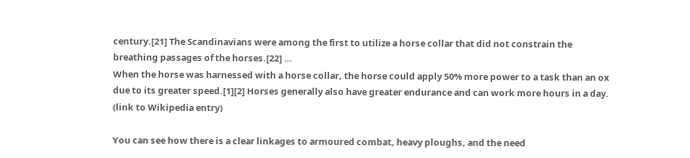century.[21] The Scandinavians were among the first to utilize a horse collar that did not constrain the breathing passages of the horses.[22] …
When the horse was harnessed with a horse collar, the horse could apply 50% more power to a task than an ox due to its greater speed.[1][2] Horses generally also have greater endurance and can work more hours in a day.
(link to Wikipedia entry)

You can see how there is a clear linkages to armoured combat, heavy ploughs, and the need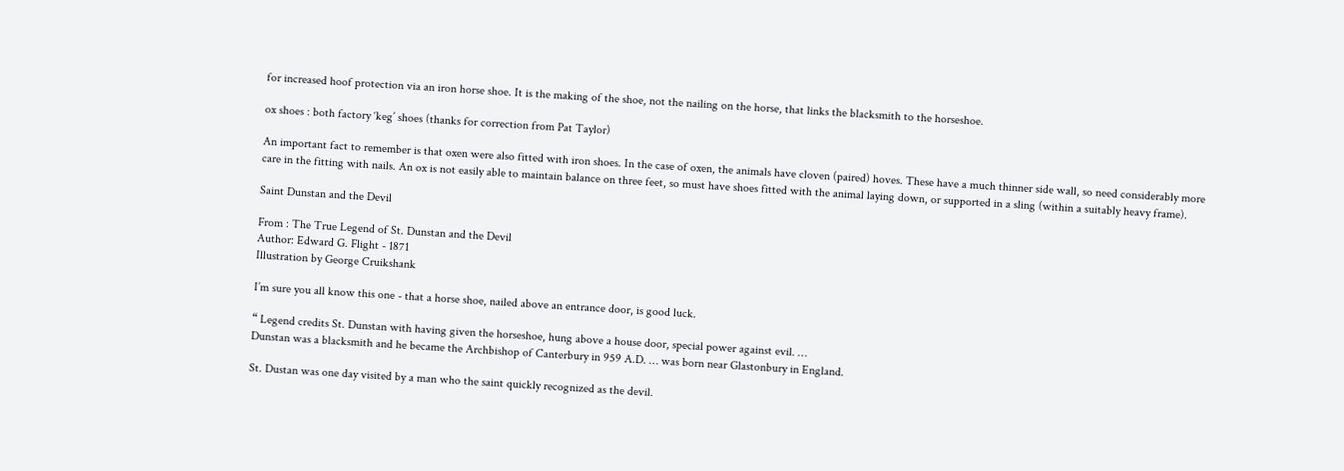for increased hoof protection via an iron horse shoe. It is the making of the shoe, not the nailing on the horse, that links the blacksmith to the horseshoe.

ox shoes : both factory ‘keg’ shoes (thanks for correction from Pat Taylor)

An important fact to remember is that oxen were also fitted with iron shoes. In the case of oxen, the animals have cloven (paired) hoves. These have a much thinner side wall, so need considerably more care in the fitting with nails. An ox is not easily able to maintain balance on three feet, so must have shoes fitted with the animal laying down, or supported in a sling (within a suitably heavy frame).

Saint Dunstan and the Devil

From : The True Legend of St. Dunstan and the Devil
Author: Edward G. Flight - 1871
Illustration by George Cruikshank

I’m sure you all know this one - that a horse shoe, nailed above an entrance door, is good luck.

“ Legend credits St. Dunstan with having given the horseshoe, hung above a house door, special power against evil. …
Dunstan was a blacksmith and he became the Archbishop of Canterbury in 959 A.D. … was born near Glastonbury in England.

St. Dustan was one day visited by a man who the saint quickly recognized as the devil.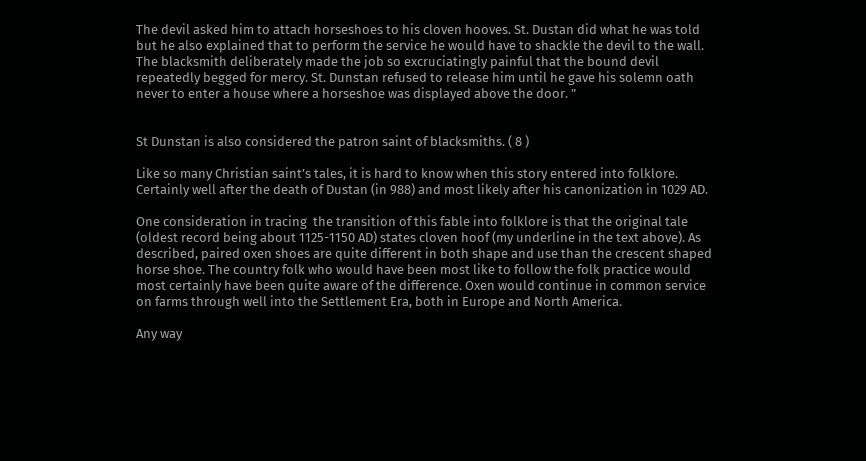The devil asked him to attach horseshoes to his cloven hooves. St. Dustan did what he was told but he also explained that to perform the service he would have to shackle the devil to the wall. The blacksmith deliberately made the job so excruciatingly painful that the bound devil repeatedly begged for mercy. St. Dunstan refused to release him until he gave his solemn oath never to enter a house where a horseshoe was displayed above the door. ”


St Dunstan is also considered the patron saint of blacksmiths. ( 8 )

Like so many Christian saint’s tales, it is hard to know when this story entered into folklore. Certainly well after the death of Dustan (in 988) and most likely after his canonization in 1029 AD.

One consideration in tracing  the transition of this fable into folklore is that the original tale (oldest record being about 1125-1150 AD) states cloven hoof (my underline in the text above). As described, paired oxen shoes are quite different in both shape and use than the crescent shaped horse shoe. The country folk who would have been most like to follow the folk practice would most certainly have been quite aware of the difference. Oxen would continue in common service on farms through well into the Settlement Era, both in Europe and North America.

Any way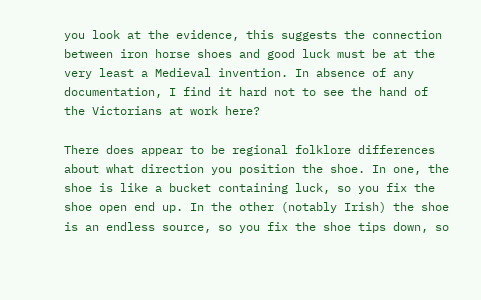you look at the evidence, this suggests the connection between iron horse shoes and good luck must be at the very least a Medieval invention. In absence of any documentation, I find it hard not to see the hand of the Victorians at work here?

There does appear to be regional folklore differences about what direction you position the shoe. In one, the shoe is like a bucket containing luck, so you fix the shoe open end up. In the other (notably Irish) the shoe is an endless source, so you fix the shoe tips down, so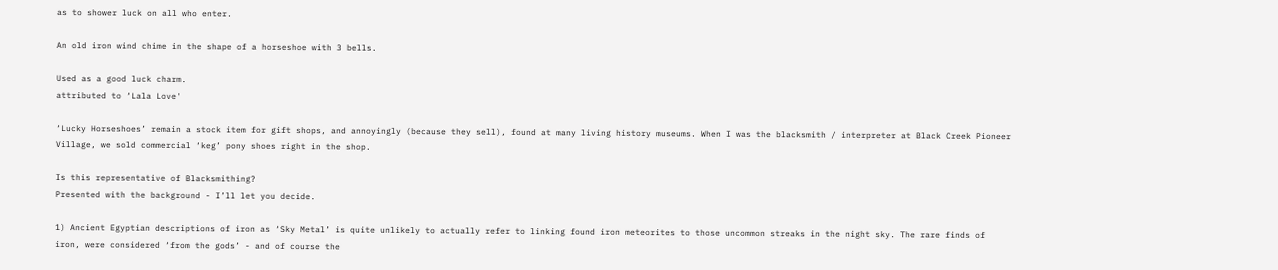as to shower luck on all who enter.

An old iron wind chime in the shape of a horseshoe with 3 bells.

Used as a good luck charm.
attributed to ‘Lala Love'

‘Lucky Horseshoes’ remain a stock item for gift shops, and annoyingly (because they sell), found at many living history museums. When I was the blacksmith / interpreter at Black Creek Pioneer Village, we sold commercial ‘keg’ pony shoes right in the shop.

Is this representative of Blacksmithing?
Presented with the background - I’ll let you decide.

1) Ancient Egyptian descriptions of iron as ‘Sky Metal’ is quite unlikely to actually refer to linking found iron meteorites to those uncommon streaks in the night sky. The rare finds of iron, were considered ‘from the gods’ - and of course the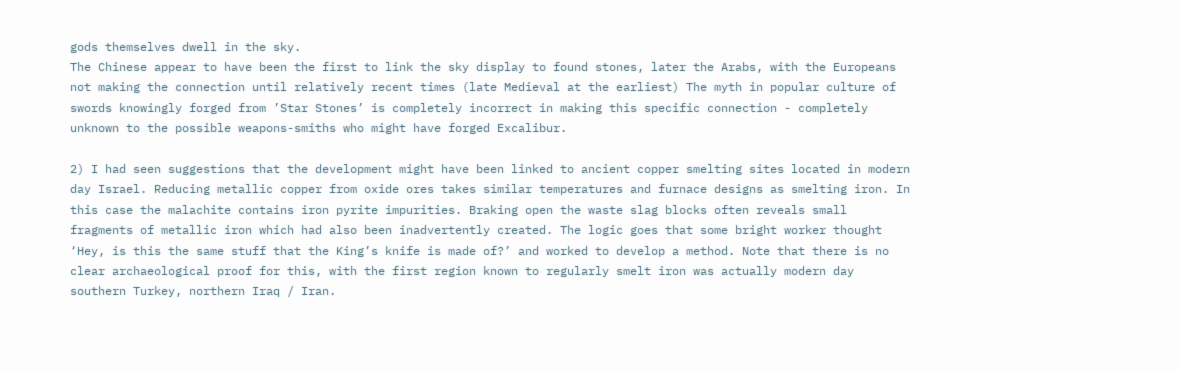gods themselves dwell in the sky.
The Chinese appear to have been the first to link the sky display to found stones, later the Arabs, with the Europeans not making the connection until relatively recent times (late Medieval at the earliest) The myth in popular culture of swords knowingly forged from ’Star Stones’ is completely incorrect in making this specific connection - completely unknown to the possible weapons-smiths who might have forged Excalibur.

2) I had seen suggestions that the development might have been linked to ancient copper smelting sites located in modern day Israel. Reducing metallic copper from oxide ores takes similar temperatures and furnace designs as smelting iron. In this case the malachite contains iron pyrite impurities. Braking open the waste slag blocks often reveals small fragments of metallic iron which had also been inadvertently created. The logic goes that some bright worker thought ‘Hey, is this the same stuff that the King’s knife is made of?’ and worked to develop a method. Note that there is no clear archaeological proof for this, with the first region known to regularly smelt iron was actually modern day southern Turkey, northern Iraq / Iran.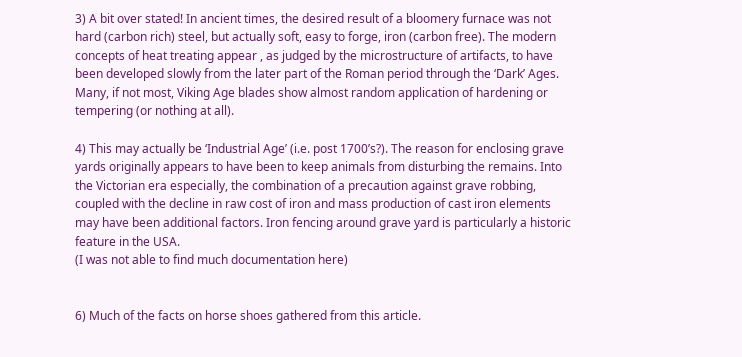3) A bit over stated! In ancient times, the desired result of a bloomery furnace was not hard (carbon rich) steel, but actually soft, easy to forge, iron (carbon free). The modern concepts of heat treating appear , as judged by the microstructure of artifacts, to have been developed slowly from the later part of the Roman period through the ‘Dark’ Ages. Many, if not most, Viking Age blades show almost random application of hardening or tempering (or nothing at all).

4) This may actually be ‘Industrial Age’ (i.e. post 1700’s?). The reason for enclosing grave yards originally appears to have been to keep animals from disturbing the remains. Into the Victorian era especially, the combination of a precaution against grave robbing, coupled with the decline in raw cost of iron and mass production of cast iron elements may have been additional factors. Iron fencing around grave yard is particularly a historic feature in the USA.
(I was not able to find much documentation here)


6) Much of the facts on horse shoes gathered from this article.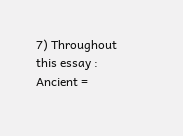7) Throughout this essay :
Ancient =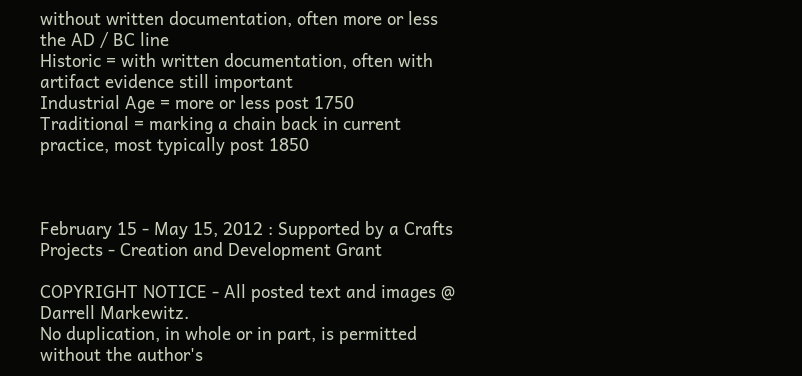without written documentation, often more or less the AD / BC line
Historic = with written documentation, often with artifact evidence still important
Industrial Age = more or less post 1750
Traditional = marking a chain back in current practice, most typically post 1850



February 15 - May 15, 2012 : Supported by a Crafts Projects - Creation and Development Grant

COPYRIGHT NOTICE - All posted text and images @ Darrell Markewitz.
No duplication, in whole or in part, is permitted without the author's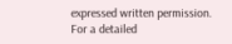expressed written permission.
For a detailed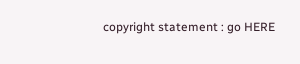copyright statement : go HERE